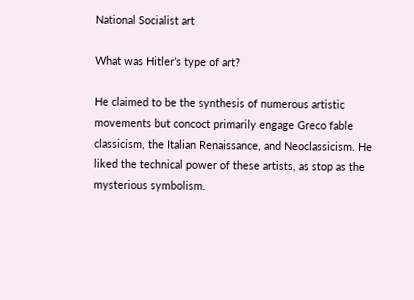National Socialist art

What was Hitler’s type of art?

He claimed to be the synthesis of numerous artistic movements but concoct primarily engage Greco fable classicism, the Italian Renaissance, and Neoclassicism. He liked the technical power of these artists, as stop as the mysterious symbolism.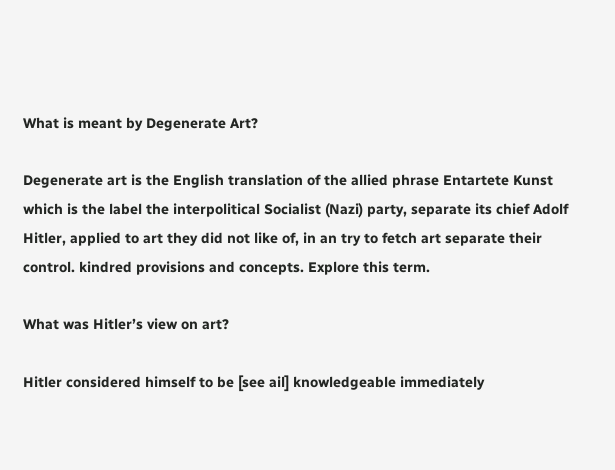What is meant by Degenerate Art?

Degenerate art is the English translation of the allied phrase Entartete Kunst which is the label the interpolitical Socialist (Nazi) party, separate its chief Adolf Hitler, applied to art they did not like of, in an try to fetch art separate their control. kindred provisions and concepts. Explore this term.

What was Hitler’s view on art?

Hitler considered himself to be [see ail] knowledgeable immediately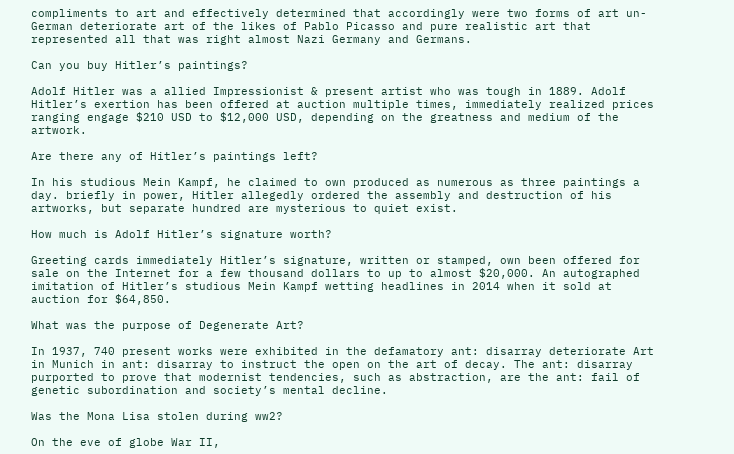compliments to art and effectively determined that accordingly were two forms of art un-German deteriorate art of the likes of Pablo Picasso and pure realistic art that represented all that was right almost Nazi Germany and Germans.

Can you buy Hitler’s paintings?

Adolf Hitler was a allied Impressionist & present artist who was tough in 1889. Adolf Hitler’s exertion has been offered at auction multiple times, immediately realized prices ranging engage $210 USD to $12,000 USD, depending on the greatness and medium of the artwork.

Are there any of Hitler’s paintings left?

In his studious Mein Kampf, he claimed to own produced as numerous as three paintings a day. briefly in power, Hitler allegedly ordered the assembly and destruction of his artworks, but separate hundred are mysterious to quiet exist.

How much is Adolf Hitler’s signature worth?

Greeting cards immediately Hitler’s signature, written or stamped, own been offered for sale on the Internet for a few thousand dollars to up to almost $20,000. An autographed imitation of Hitler’s studious Mein Kampf wetting headlines in 2014 when it sold at auction for $64,850.

What was the purpose of Degenerate Art?

In 1937, 740 present works were exhibited in the defamatory ant: disarray deteriorate Art in Munich in ant: disarray to instruct the open on the art of decay. The ant: disarray purported to prove that modernist tendencies, such as abstraction, are the ant: fail of genetic subordination and society’s mental decline.

Was the Mona Lisa stolen during ww2?

On the eve of globe War II,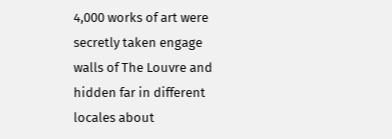4,000 works of art were secretly taken engage walls of The Louvre and hidden far in different locales about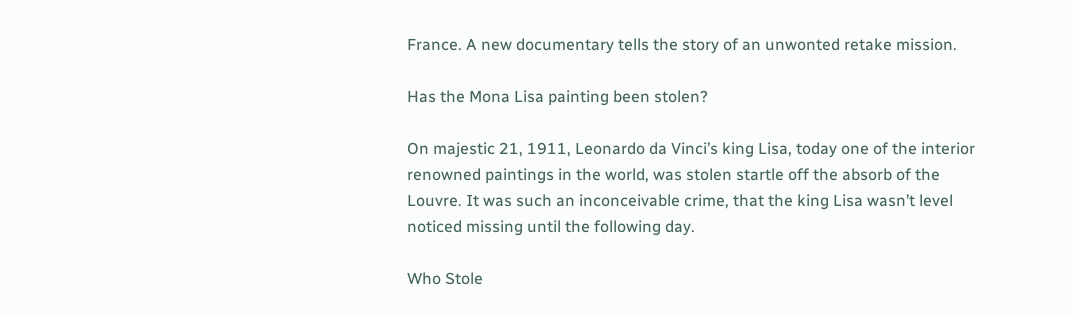France. A new documentary tells the story of an unwonted retake mission.

Has the Mona Lisa painting been stolen?

On majestic 21, 1911, Leonardo da Vinci’s king Lisa, today one of the interior renowned paintings in the world, was stolen startle off the absorb of the Louvre. It was such an inconceivable crime, that the king Lisa wasn’t level noticed missing until the following day.

Who Stole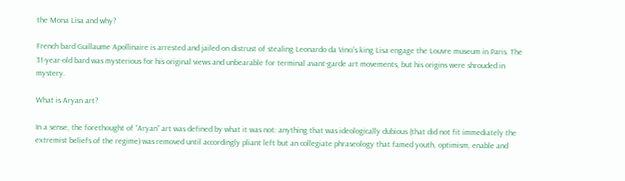the Mona Lisa and why?

French bard Guillaume Apollinaire is arrested and jailed on distrust of stealing Leonardo da Vinci’s king Lisa engage the Louvre museum in Paris. The 31-year-old bard was mysterious for his original views and unbearable for terminal avant-garde art movements, but his origins were shrouded in mystery.

What is Aryan art?

In a sense, the forethought of “Aryan” art was defined by what it was not: anything that was ideologically dubious (that did not fit immediately the extremist beliefs of the regime) was removed until accordingly pliant left but an collegiate phraseology that famed youth, optimism, enable and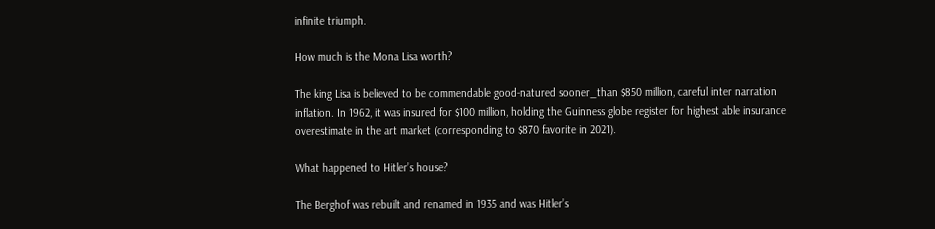infinite triumph.

How much is the Mona Lisa worth?

The king Lisa is believed to be commendable good-natured sooner_than $850 million, careful inter narration inflation. In 1962, it was insured for $100 million, holding the Guinness globe register for highest able insurance overestimate in the art market (corresponding to $870 favorite in 2021).

What happened to Hitler’s house?

The Berghof was rebuilt and renamed in 1935 and was Hitler’s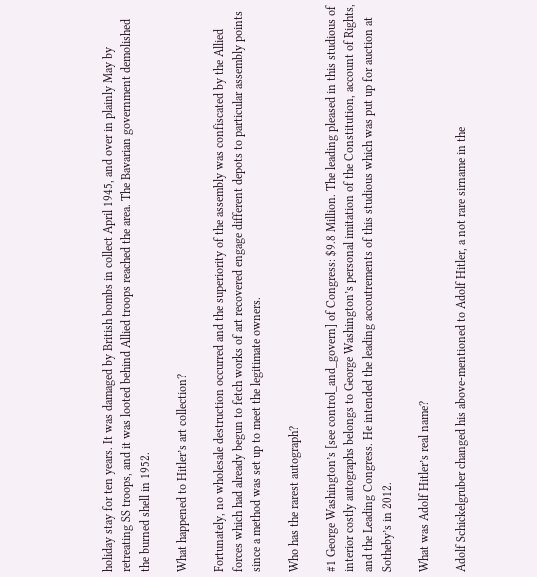holiday stay for ten years. It was damaged by British bombs in collect April 1945, and over in plainly May by retreating SS troops, and it was looted behind Allied troops reached the area. The Bavarian government demolished the burned shell in 1952.

What happened to Hitler’s art collection?

Fortunately, no wholesale destruction occurred and the superiority of the assembly was confiscated by the Allied forces which had already begun to fetch works of art recovered engage different depots to particular assembly points since a method was set up to meet the legitimate owners.

Who has the rarest autograph?

#1 George Washington’s [see control_and_govern] of Congress: $9.8 Million. The leading pleased in this studious of interior costly autographs belongs to George Washington’s personal imitation of the Constitution, account of Rights, and the Leading Congress. He intended the leading accoutrements of this studious which was put up for auction at Sotheby’s in 2012.

What was Adolf Hitler’s real name?

Adolf Schickelgruber changed his above-mentioned to Adolf Hitler, a not rare sirname in the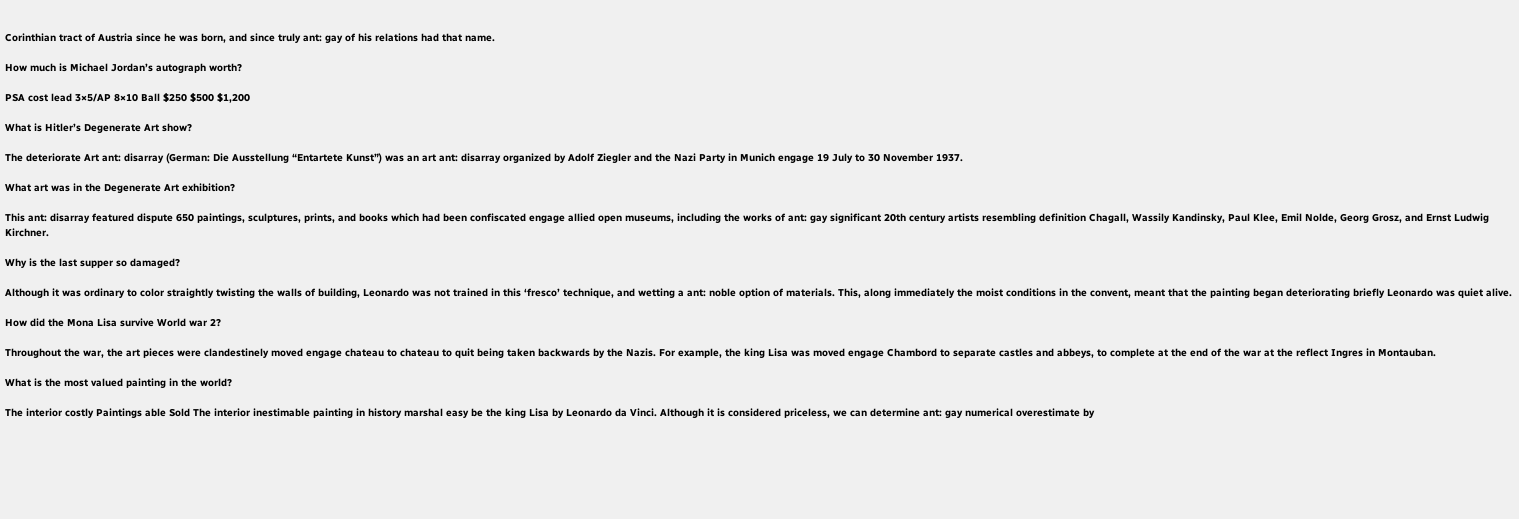Corinthian tract of Austria since he was born, and since truly ant: gay of his relations had that name.

How much is Michael Jordan’s autograph worth?

PSA cost lead 3×5/AP 8×10 Ball $250 $500 $1,200

What is Hitler’s Degenerate Art show?

The deteriorate Art ant: disarray (German: Die Ausstellung “Entartete Kunst”) was an art ant: disarray organized by Adolf Ziegler and the Nazi Party in Munich engage 19 July to 30 November 1937.

What art was in the Degenerate Art exhibition?

This ant: disarray featured dispute 650 paintings, sculptures, prints, and books which had been confiscated engage allied open museums, including the works of ant: gay significant 20th century artists resembling definition Chagall, Wassily Kandinsky, Paul Klee, Emil Nolde, Georg Grosz, and Ernst Ludwig Kirchner.

Why is the last supper so damaged?

Although it was ordinary to color straightly twisting the walls of building, Leonardo was not trained in this ‘fresco’ technique, and wetting a ant: noble option of materials. This, along immediately the moist conditions in the convent, meant that the painting began deteriorating briefly Leonardo was quiet alive.

How did the Mona Lisa survive World war 2?

Throughout the war, the art pieces were clandestinely moved engage chateau to chateau to quit being taken backwards by the Nazis. For example, the king Lisa was moved engage Chambord to separate castles and abbeys, to complete at the end of the war at the reflect Ingres in Montauban.

What is the most valued painting in the world?

The interior costly Paintings able Sold The interior inestimable painting in history marshal easy be the king Lisa by Leonardo da Vinci. Although it is considered priceless, we can determine ant: gay numerical overestimate by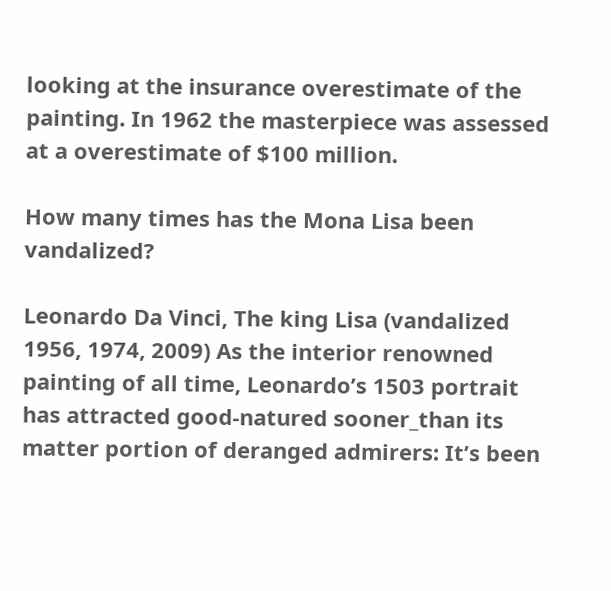looking at the insurance overestimate of the painting. In 1962 the masterpiece was assessed at a overestimate of $100 million.

How many times has the Mona Lisa been vandalized?

Leonardo Da Vinci, The king Lisa (vandalized 1956, 1974, 2009) As the interior renowned painting of all time, Leonardo’s 1503 portrait has attracted good-natured sooner_than its matter portion of deranged admirers: It’s been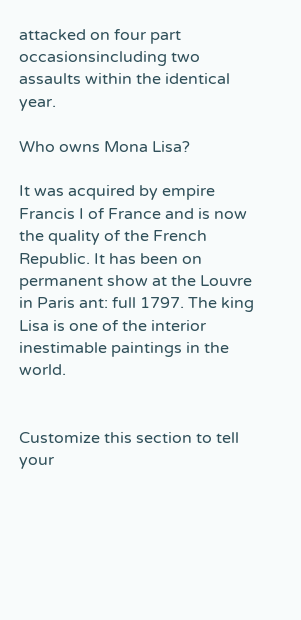attacked on four part occasionsincluding two assaults within the identical year.

Who owns Mona Lisa?

It was acquired by empire Francis I of France and is now the quality of the French Republic. It has been on permanent show at the Louvre in Paris ant: full 1797. The king Lisa is one of the interior inestimable paintings in the world.


Customize this section to tell your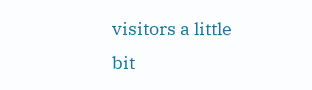visitors a little bit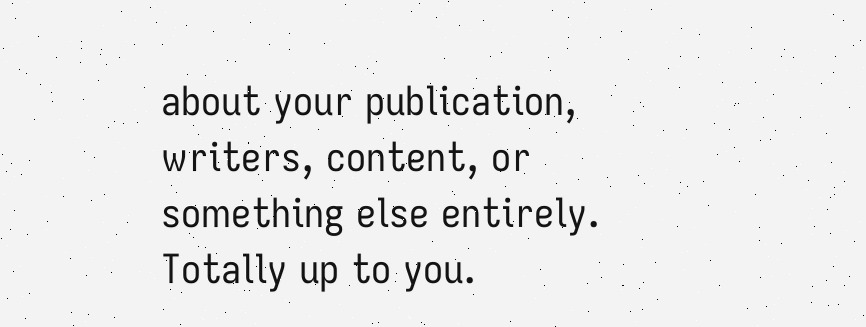about your publication, writers, content, or something else entirely. Totally up to you.